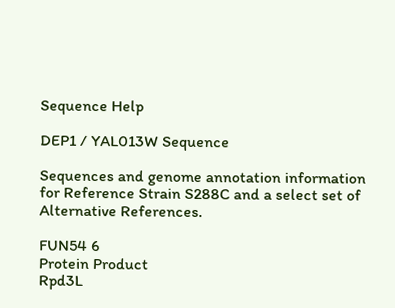Sequence Help

DEP1 / YAL013W Sequence

Sequences and genome annotation information for Reference Strain S288C and a select set of Alternative References.

FUN54 6
Protein Product
Rpd3L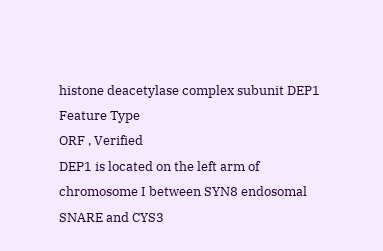histone deacetylase complex subunit DEP1
Feature Type
ORF , Verified
DEP1 is located on the left arm of chromosome I between SYN8 endosomal SNARE and CYS3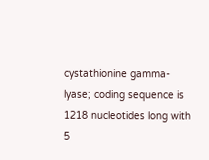cystathionine gamma-lyase; coding sequence is 1218 nucleotides long with 5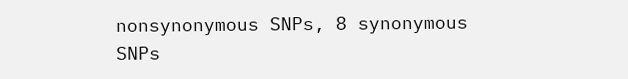nonsynonymous SNPs, 8 synonymous SNPs